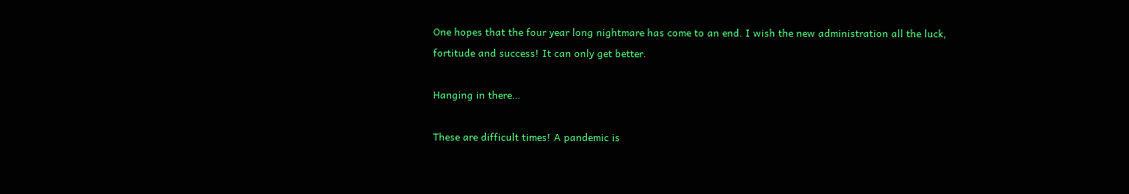One hopes that the four year long nightmare has come to an end. I wish the new administration all the luck, fortitude and success! It can only get better.

Hanging in there…

These are difficult times! A pandemic is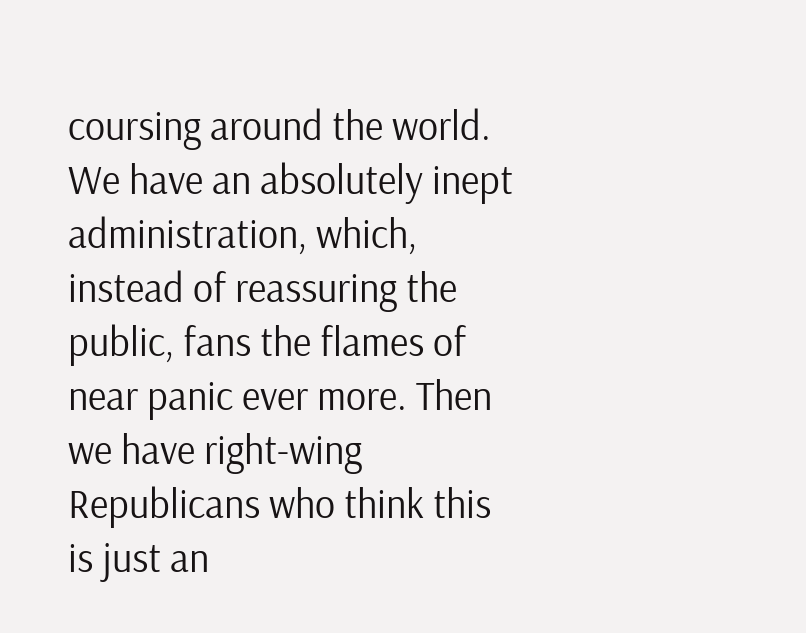coursing around the world. We have an absolutely inept administration, which, instead of reassuring the public, fans the flames of near panic ever more. Then we have right-wing Republicans who think this is just an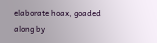elaborate hoax, goaded along by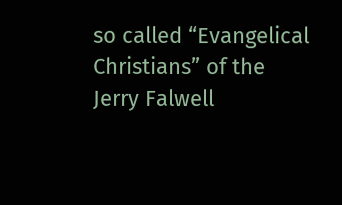so called “Evangelical Christians” of the Jerry Falwell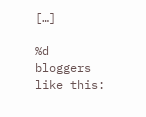[…]

%d bloggers like this: